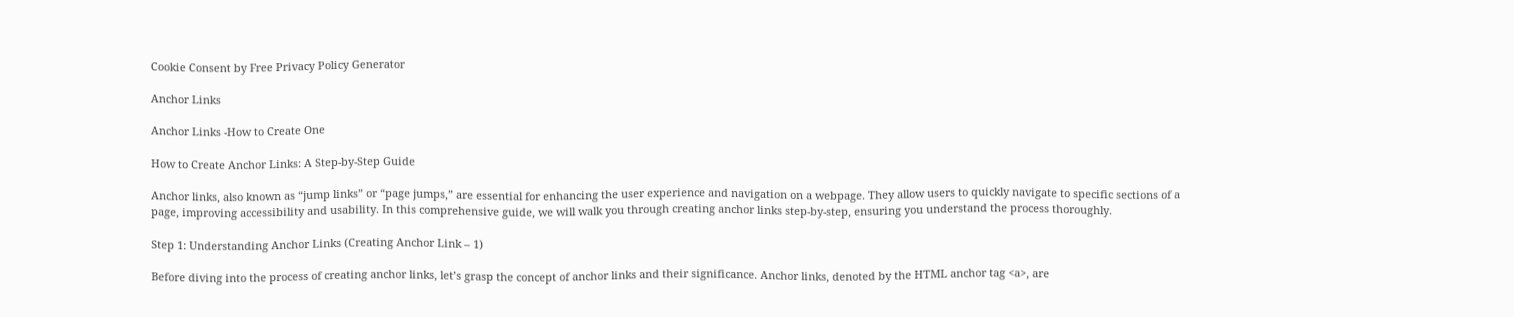Cookie Consent by Free Privacy Policy Generator

Anchor Links

Anchor Links -How to Create One

How to Create Anchor Links: A Step-by-Step Guide

Anchor links, also known as “jump links” or “page jumps,” are essential for enhancing the user experience and navigation on a webpage. They allow users to quickly navigate to specific sections of a page, improving accessibility and usability. In this comprehensive guide, we will walk you through creating anchor links step-by-step, ensuring you understand the process thoroughly.

Step 1: Understanding Anchor Links (Creating Anchor Link – 1)

Before diving into the process of creating anchor links, let’s grasp the concept of anchor links and their significance. Anchor links, denoted by the HTML anchor tag <a>, are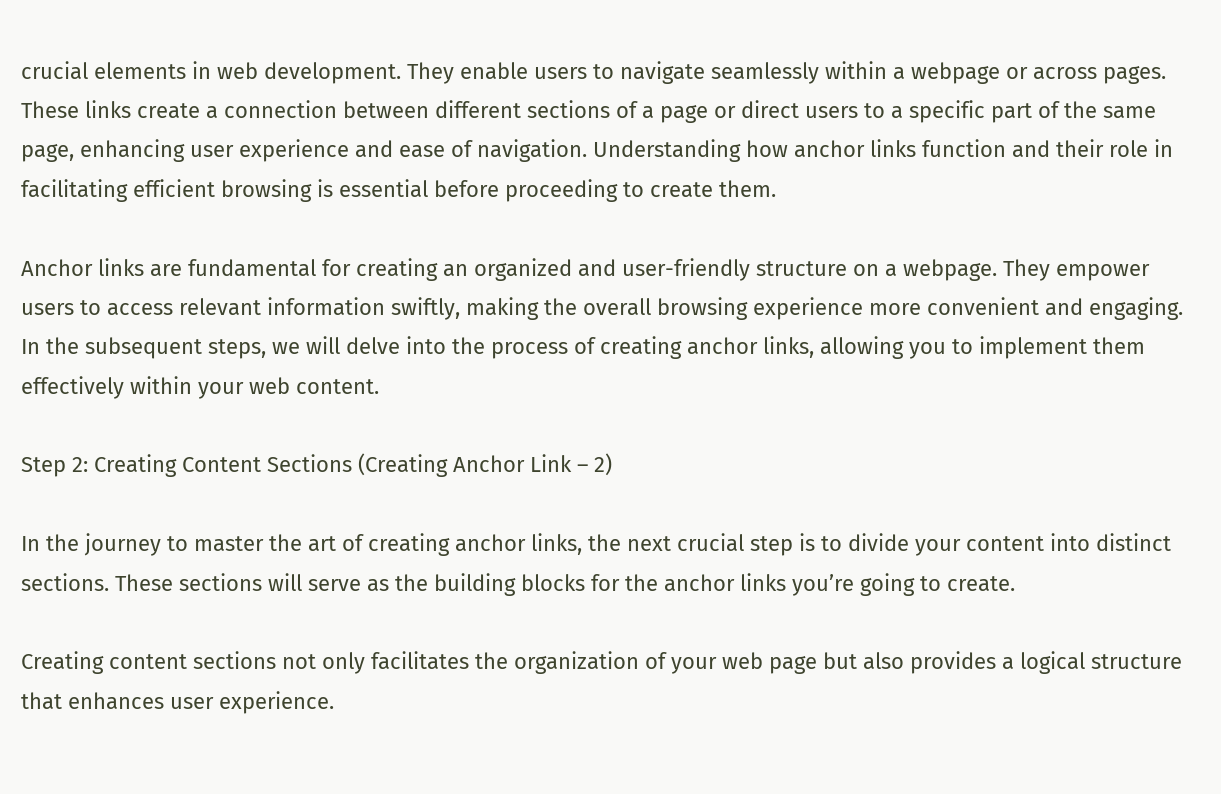crucial elements in web development. They enable users to navigate seamlessly within a webpage or across pages. These links create a connection between different sections of a page or direct users to a specific part of the same page, enhancing user experience and ease of navigation. Understanding how anchor links function and their role in facilitating efficient browsing is essential before proceeding to create them.

Anchor links are fundamental for creating an organized and user-friendly structure on a webpage. They empower users to access relevant information swiftly, making the overall browsing experience more convenient and engaging. In the subsequent steps, we will delve into the process of creating anchor links, allowing you to implement them effectively within your web content.

Step 2: Creating Content Sections (Creating Anchor Link – 2)

In the journey to master the art of creating anchor links, the next crucial step is to divide your content into distinct sections. These sections will serve as the building blocks for the anchor links you’re going to create.

Creating content sections not only facilitates the organization of your web page but also provides a logical structure that enhances user experience.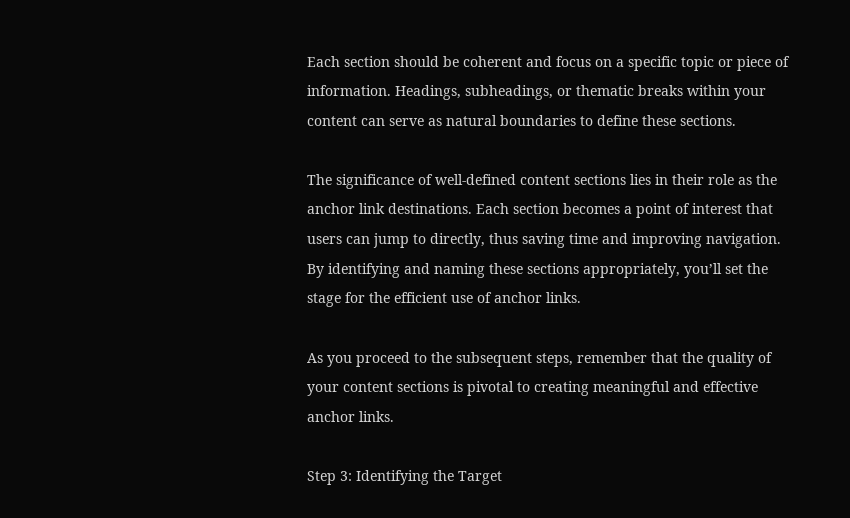Each section should be coherent and focus on a specific topic or piece of information. Headings, subheadings, or thematic breaks within your content can serve as natural boundaries to define these sections.

The significance of well-defined content sections lies in their role as the anchor link destinations. Each section becomes a point of interest that users can jump to directly, thus saving time and improving navigation. By identifying and naming these sections appropriately, you’ll set the stage for the efficient use of anchor links.

As you proceed to the subsequent steps, remember that the quality of your content sections is pivotal to creating meaningful and effective anchor links.

Step 3: Identifying the Target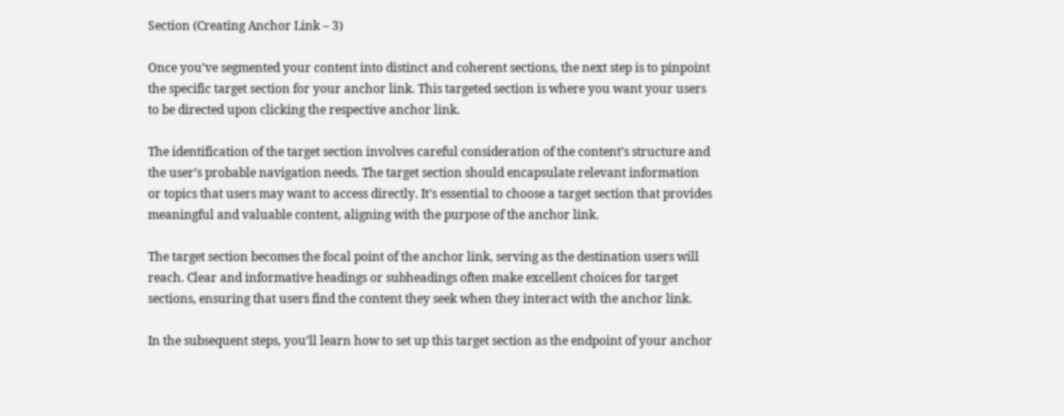Section (Creating Anchor Link – 3)

Once you’ve segmented your content into distinct and coherent sections, the next step is to pinpoint the specific target section for your anchor link. This targeted section is where you want your users to be directed upon clicking the respective anchor link.

The identification of the target section involves careful consideration of the content’s structure and the user’s probable navigation needs. The target section should encapsulate relevant information or topics that users may want to access directly. It’s essential to choose a target section that provides meaningful and valuable content, aligning with the purpose of the anchor link.

The target section becomes the focal point of the anchor link, serving as the destination users will reach. Clear and informative headings or subheadings often make excellent choices for target sections, ensuring that users find the content they seek when they interact with the anchor link.

In the subsequent steps, you’ll learn how to set up this target section as the endpoint of your anchor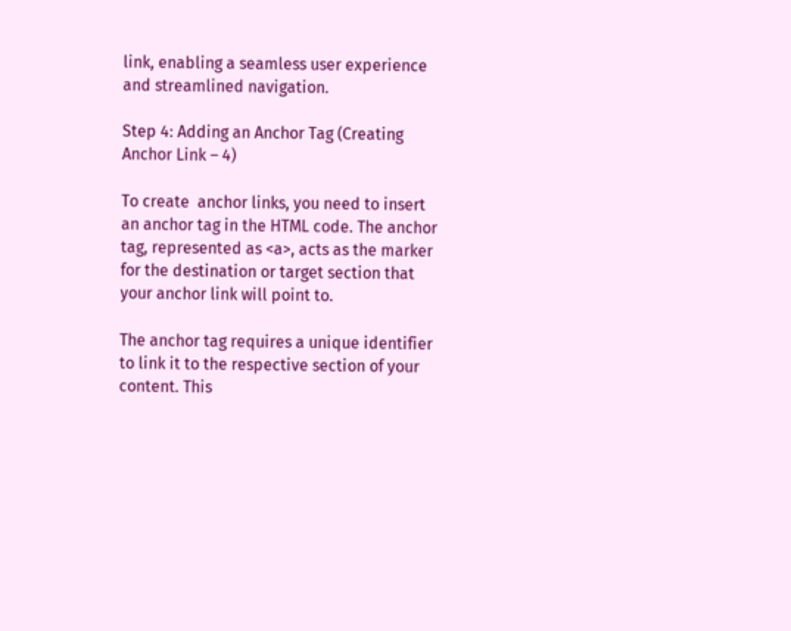link, enabling a seamless user experience and streamlined navigation.

Step 4: Adding an Anchor Tag (Creating Anchor Link – 4)

To create  anchor links, you need to insert an anchor tag in the HTML code. The anchor tag, represented as <a>, acts as the marker for the destination or target section that your anchor link will point to.

The anchor tag requires a unique identifier to link it to the respective section of your content. This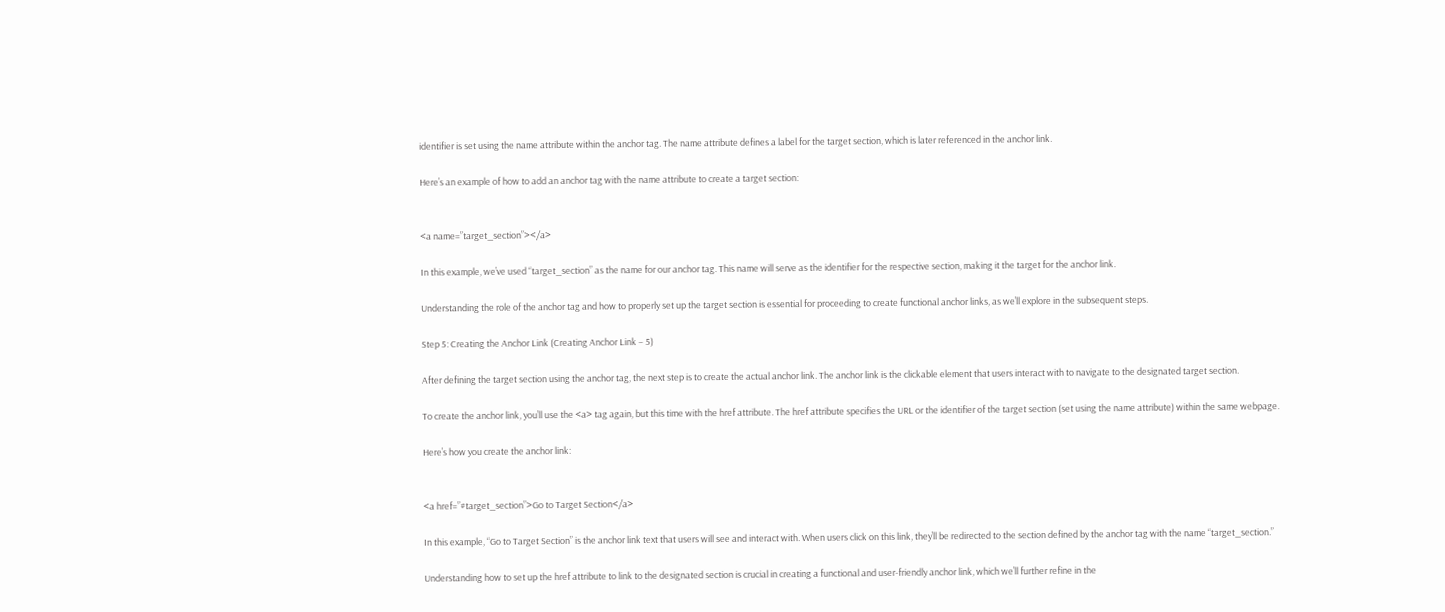identifier is set using the name attribute within the anchor tag. The name attribute defines a label for the target section, which is later referenced in the anchor link.

Here’s an example of how to add an anchor tag with the name attribute to create a target section:


<a name=”target_section”></a>

In this example, we’ve used “target_section” as the name for our anchor tag. This name will serve as the identifier for the respective section, making it the target for the anchor link.

Understanding the role of the anchor tag and how to properly set up the target section is essential for proceeding to create functional anchor links, as we’ll explore in the subsequent steps.

Step 5: Creating the Anchor Link (Creating Anchor Link – 5)

After defining the target section using the anchor tag, the next step is to create the actual anchor link. The anchor link is the clickable element that users interact with to navigate to the designated target section.

To create the anchor link, you’ll use the <a> tag again, but this time with the href attribute. The href attribute specifies the URL or the identifier of the target section (set using the name attribute) within the same webpage.

Here’s how you create the anchor link:


<a href=”#target_section”>Go to Target Section</a>

In this example, “Go to Target Section” is the anchor link text that users will see and interact with. When users click on this link, they’ll be redirected to the section defined by the anchor tag with the name “target_section.”

Understanding how to set up the href attribute to link to the designated section is crucial in creating a functional and user-friendly anchor link, which we’ll further refine in the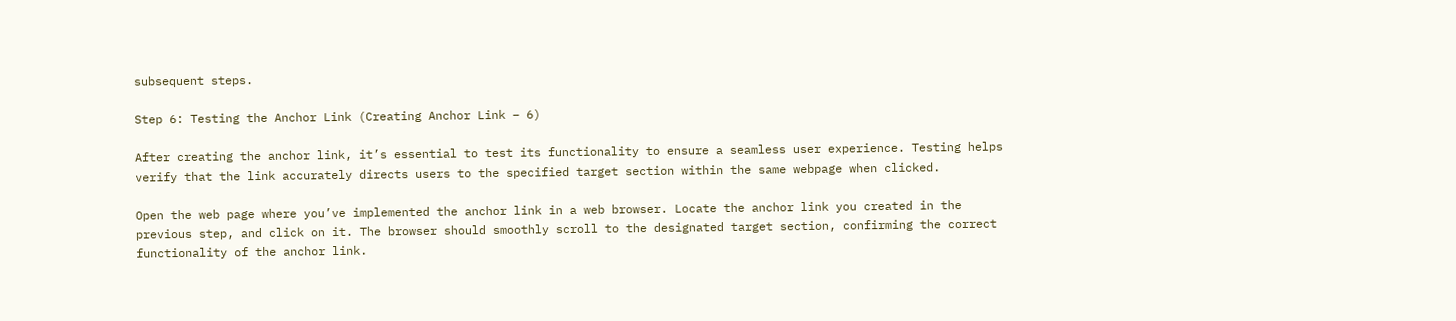subsequent steps.

Step 6: Testing the Anchor Link (Creating Anchor Link – 6)

After creating the anchor link, it’s essential to test its functionality to ensure a seamless user experience. Testing helps verify that the link accurately directs users to the specified target section within the same webpage when clicked.

Open the web page where you’ve implemented the anchor link in a web browser. Locate the anchor link you created in the previous step, and click on it. The browser should smoothly scroll to the designated target section, confirming the correct functionality of the anchor link.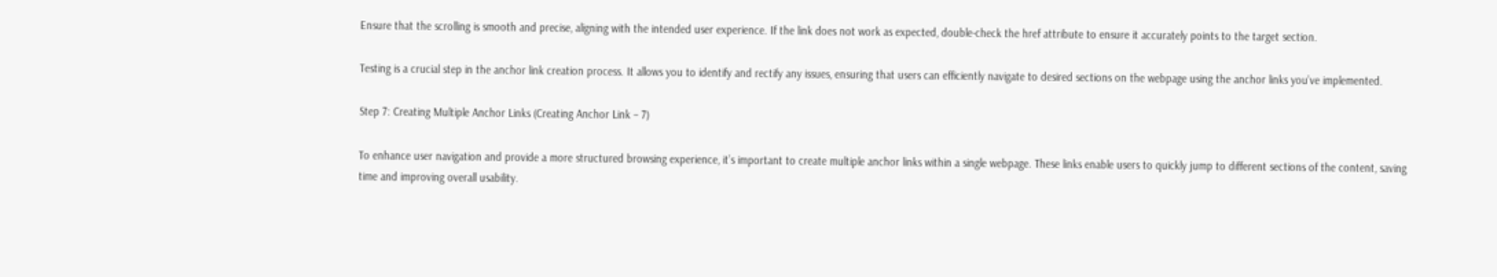Ensure that the scrolling is smooth and precise, aligning with the intended user experience. If the link does not work as expected, double-check the href attribute to ensure it accurately points to the target section.

Testing is a crucial step in the anchor link creation process. It allows you to identify and rectify any issues, ensuring that users can efficiently navigate to desired sections on the webpage using the anchor links you’ve implemented.

Step 7: Creating Multiple Anchor Links (Creating Anchor Link – 7)

To enhance user navigation and provide a more structured browsing experience, it’s important to create multiple anchor links within a single webpage. These links enable users to quickly jump to different sections of the content, saving time and improving overall usability.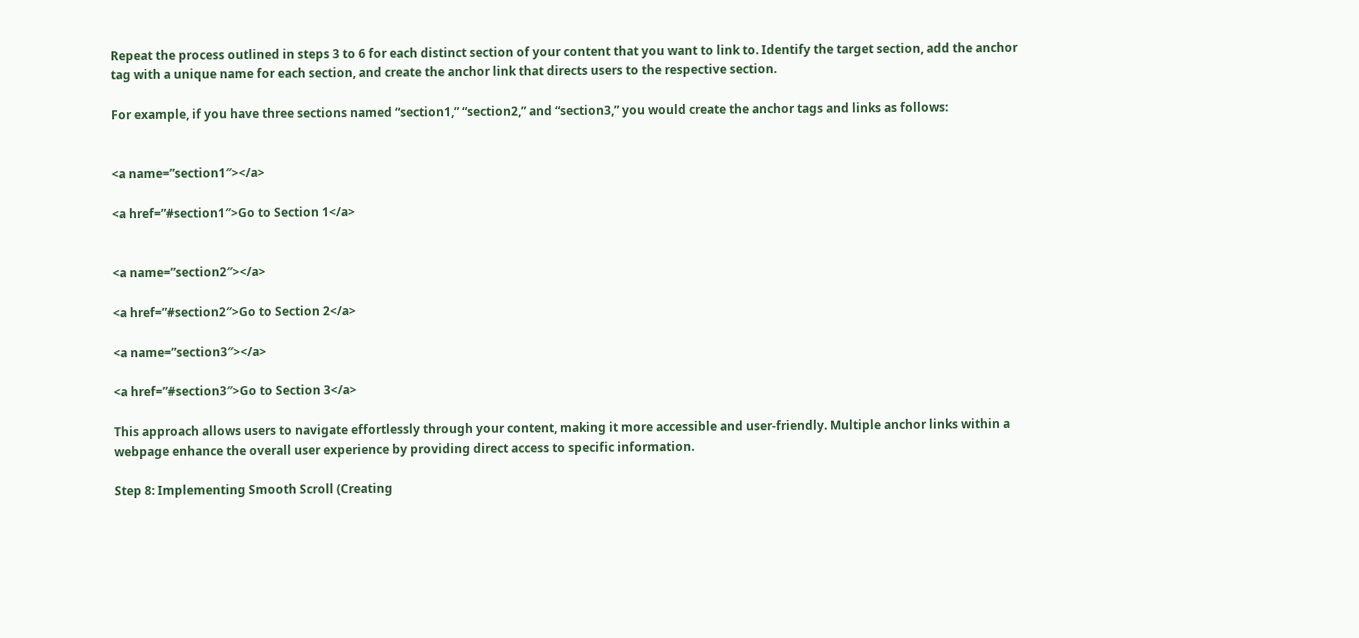Repeat the process outlined in steps 3 to 6 for each distinct section of your content that you want to link to. Identify the target section, add the anchor tag with a unique name for each section, and create the anchor link that directs users to the respective section.

For example, if you have three sections named “section1,” “section2,” and “section3,” you would create the anchor tags and links as follows:


<a name=”section1″></a>

<a href=”#section1″>Go to Section 1</a>


<a name=”section2″></a>

<a href=”#section2″>Go to Section 2</a>

<a name=”section3″></a>

<a href=”#section3″>Go to Section 3</a>

This approach allows users to navigate effortlessly through your content, making it more accessible and user-friendly. Multiple anchor links within a webpage enhance the overall user experience by providing direct access to specific information.

Step 8: Implementing Smooth Scroll (Creating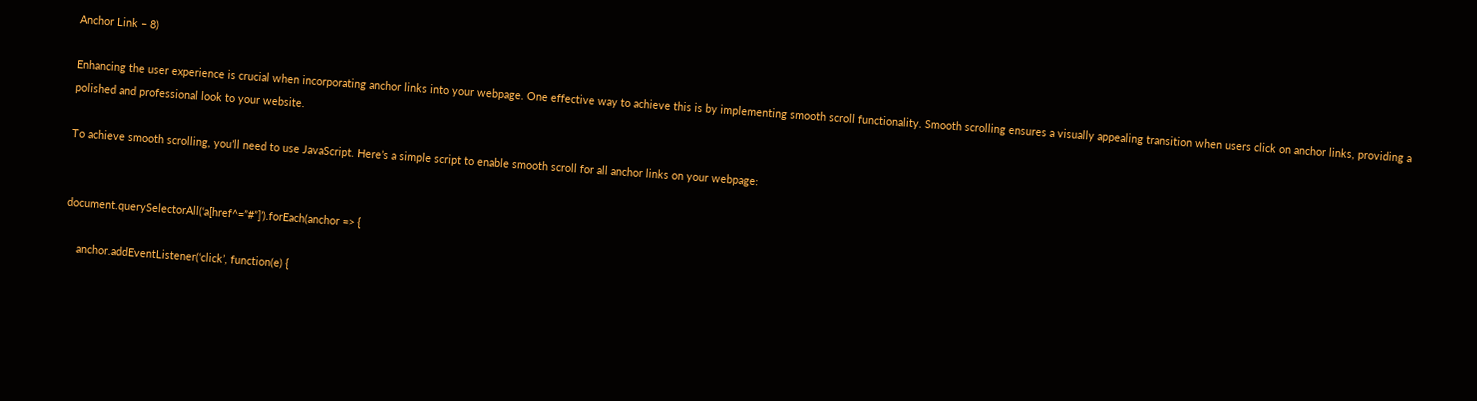Anchor Link – 8)

Enhancing the user experience is crucial when incorporating anchor links into your webpage. One effective way to achieve this is by implementing smooth scroll functionality. Smooth scrolling ensures a visually appealing transition when users click on anchor links, providing a polished and professional look to your website.

To achieve smooth scrolling, you’ll need to use JavaScript. Here’s a simple script to enable smooth scroll for all anchor links on your webpage:


document.querySelectorAll(‘a[href^=”#”]’).forEach(anchor => {

    anchor.addEventListener(‘click’, function(e) {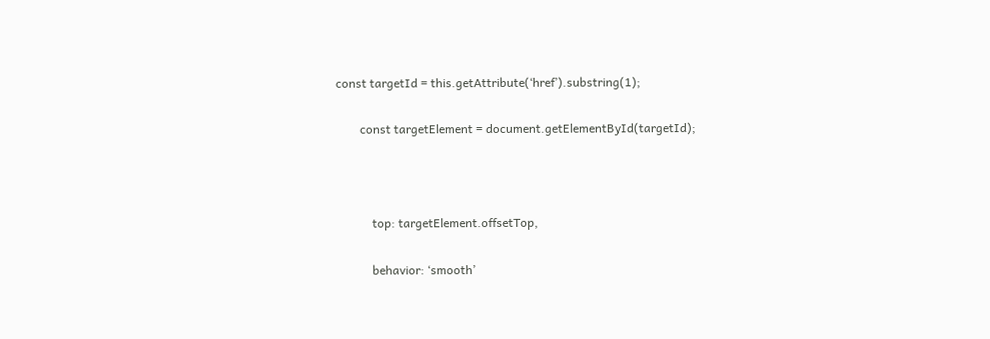const targetId = this.getAttribute(‘href’).substring(1);

        const targetElement = document.getElementById(targetId);



            top: targetElement.offsetTop,

            behavior: ‘smooth’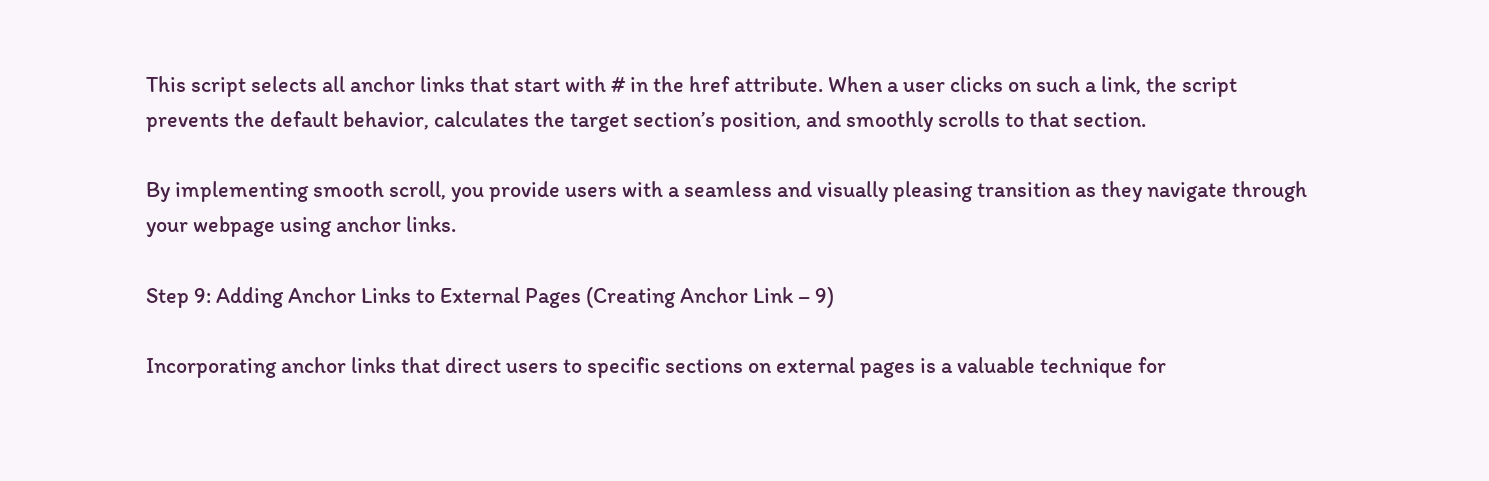This script selects all anchor links that start with # in the href attribute. When a user clicks on such a link, the script prevents the default behavior, calculates the target section’s position, and smoothly scrolls to that section.

By implementing smooth scroll, you provide users with a seamless and visually pleasing transition as they navigate through your webpage using anchor links.

Step 9: Adding Anchor Links to External Pages (Creating Anchor Link – 9)

Incorporating anchor links that direct users to specific sections on external pages is a valuable technique for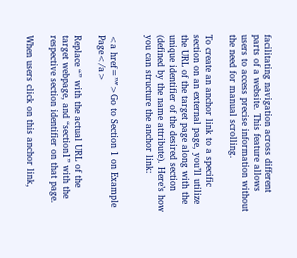facilitating navigation across different parts of a website. This feature allows users to access precise information without the need for manual scrolling.

To create an anchor link to a specific section on an external page, you’ll utilize the URL of the target page along with the unique identifier of the desired section (defined by the name attribute). Here’s how you can structure the anchor link:


<a href=”″>Go to Section 1 on Example Page</a>

Replace “” with the actual URL of the target webpage, and “section1” with the respective section identifier on that page.

When users click on this anchor link,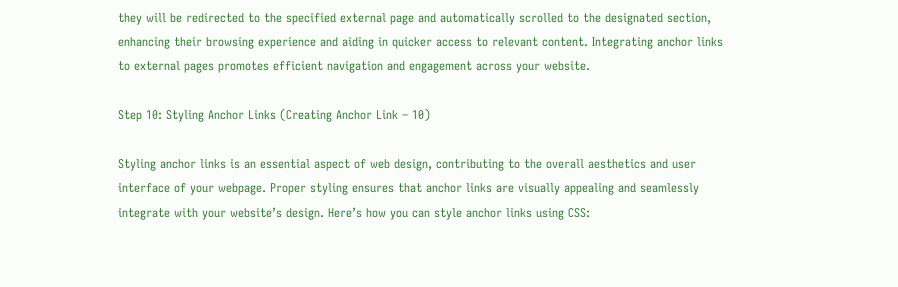they will be redirected to the specified external page and automatically scrolled to the designated section, enhancing their browsing experience and aiding in quicker access to relevant content. Integrating anchor links to external pages promotes efficient navigation and engagement across your website.

Step 10: Styling Anchor Links (Creating Anchor Link – 10)

Styling anchor links is an essential aspect of web design, contributing to the overall aesthetics and user interface of your webpage. Proper styling ensures that anchor links are visually appealing and seamlessly integrate with your website’s design. Here’s how you can style anchor links using CSS: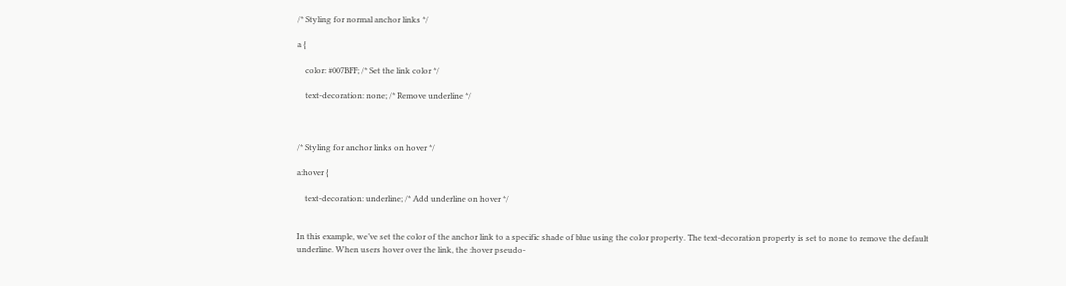/* Styling for normal anchor links */

a {

    color: #007BFF; /* Set the link color */

    text-decoration: none; /* Remove underline */



/* Styling for anchor links on hover */

a:hover {

    text-decoration: underline; /* Add underline on hover */


In this example, we’ve set the color of the anchor link to a specific shade of blue using the color property. The text-decoration property is set to none to remove the default underline. When users hover over the link, the :hover pseudo-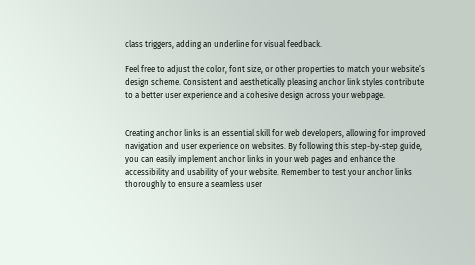class triggers, adding an underline for visual feedback.

Feel free to adjust the color, font size, or other properties to match your website’s design scheme. Consistent and aesthetically pleasing anchor link styles contribute to a better user experience and a cohesive design across your webpage.


Creating anchor links is an essential skill for web developers, allowing for improved navigation and user experience on websites. By following this step-by-step guide, you can easily implement anchor links in your web pages and enhance the accessibility and usability of your website. Remember to test your anchor links thoroughly to ensure a seamless user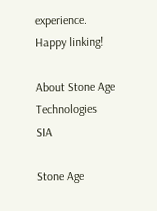experience. Happy linking!

About Stone Age Technologies SIA

Stone Age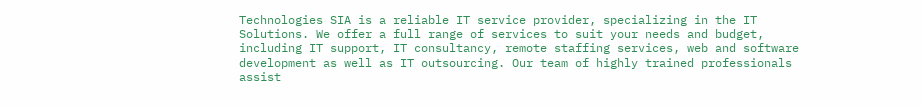Technologies SIA is a reliable IT service provider, specializing in the IT Solutions. We offer a full range of services to suit your needs and budget, including IT support, IT consultancy, remote staffing services, web and software development as well as IT outsourcing. Our team of highly trained professionals assist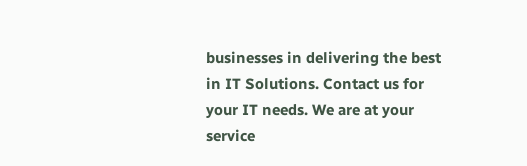businesses in delivering the best in IT Solutions. Contact us for your IT needs. We are at your service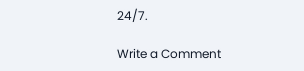24/7.

Write a Comment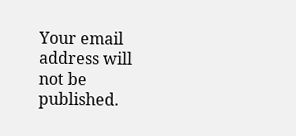Your email address will not be published.